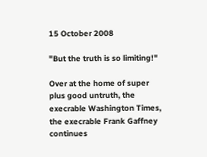15 October 2008

"But the truth is so limiting!"

Over at the home of super plus good untruth, the execrable Washington Times, the execrable Frank Gaffney continues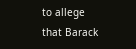to allege that Barack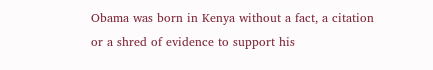Obama was born in Kenya without a fact, a citation or a shred of evidence to support his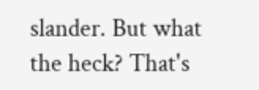slander. But what the heck? That's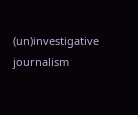(un)investigative journalism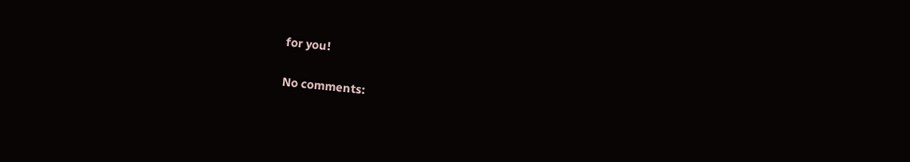for you!

No comments: